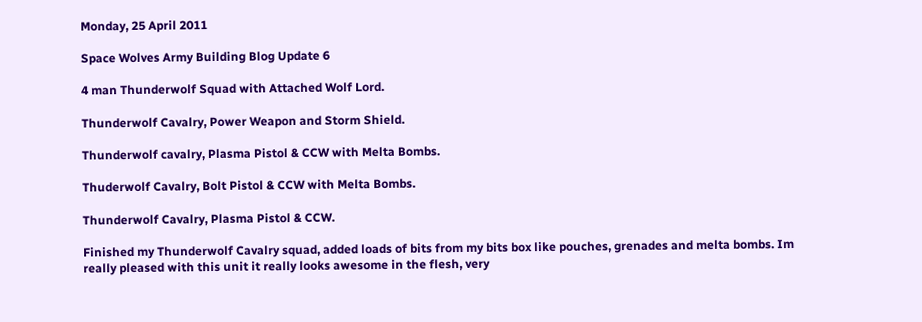Monday, 25 April 2011

Space Wolves Army Building Blog Update 6

4 man Thunderwolf Squad with Attached Wolf Lord.

Thunderwolf Cavalry, Power Weapon and Storm Shield.

Thunderwolf cavalry, Plasma Pistol & CCW with Melta Bombs.

Thuderwolf Cavalry, Bolt Pistol & CCW with Melta Bombs.

Thunderwolf Cavalry, Plasma Pistol & CCW.

Finished my Thunderwolf Cavalry squad, added loads of bits from my bits box like pouches, grenades and melta bombs. Im really pleased with this unit it really looks awesome in the flesh, very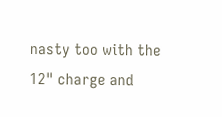nasty too with the 12" charge and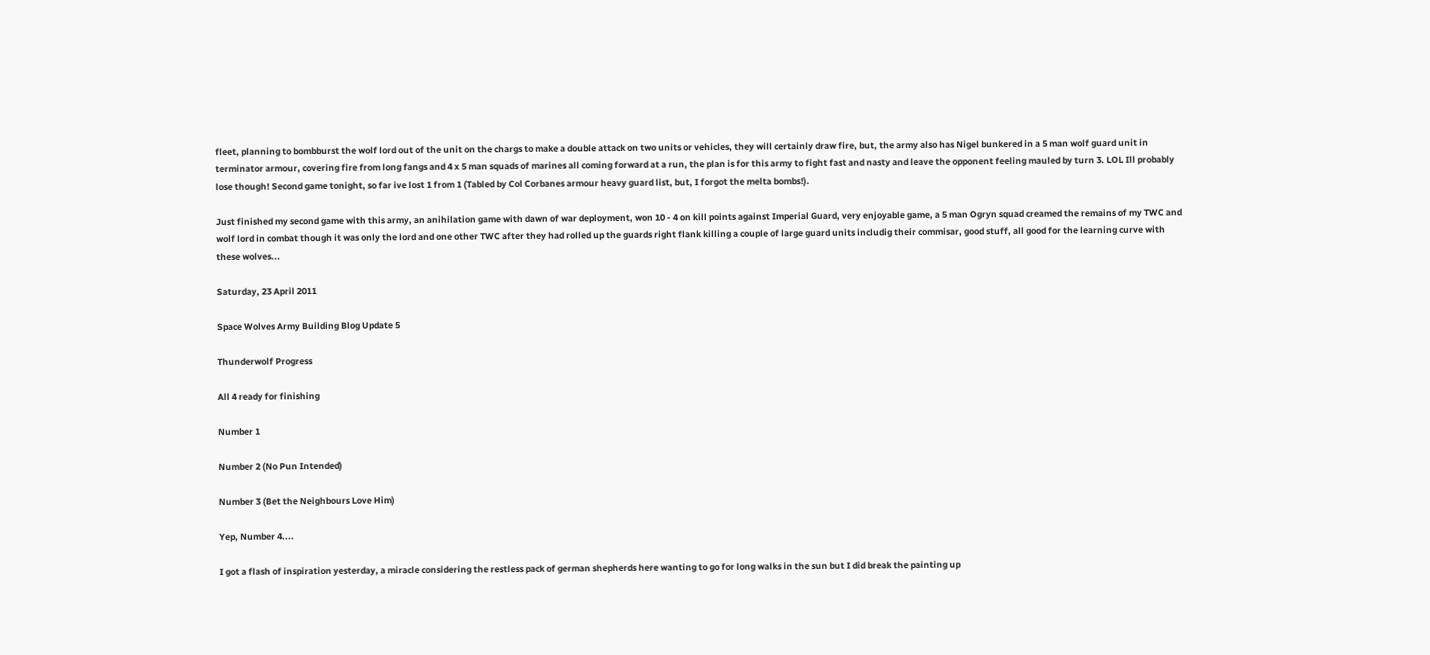fleet, planning to bombburst the wolf lord out of the unit on the chargs to make a double attack on two units or vehicles, they will certainly draw fire, but, the army also has Nigel bunkered in a 5 man wolf guard unit in terminator armour, covering fire from long fangs and 4 x 5 man squads of marines all coming forward at a run, the plan is for this army to fight fast and nasty and leave the opponent feeling mauled by turn 3. LOL Ill probably lose though! Second game tonight, so far ive lost 1 from 1 (Tabled by Col Corbanes armour heavy guard list, but, I forgot the melta bombs!).

Just finished my second game with this army, an anihilation game with dawn of war deployment, won 10 - 4 on kill points against Imperial Guard, very enjoyable game, a 5 man Ogryn squad creamed the remains of my TWC and wolf lord in combat though it was only the lord and one other TWC after they had rolled up the guards right flank killing a couple of large guard units includig their commisar, good stuff, all good for the learning curve with these wolves...

Saturday, 23 April 2011

Space Wolves Army Building Blog Update 5

Thunderwolf Progress

All 4 ready for finishing

Number 1

Number 2 (No Pun Intended)

Number 3 (Bet the Neighbours Love Him)

Yep, Number 4....

I got a flash of inspiration yesterday, a miracle considering the restless pack of german shepherds here wanting to go for long walks in the sun but I did break the painting up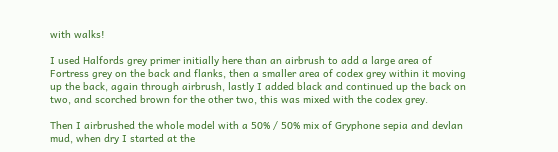with walks!

I used Halfords grey primer initially here than an airbrush to add a large area of Fortress grey on the back and flanks, then a smaller area of codex grey within it moving up the back, again through airbrush, lastly I added black and continued up the back on two, and scorched brown for the other two, this was mixed with the codex grey.

Then I airbrushed the whole model with a 50% / 50% mix of Gryphone sepia and devlan mud, when dry I started at the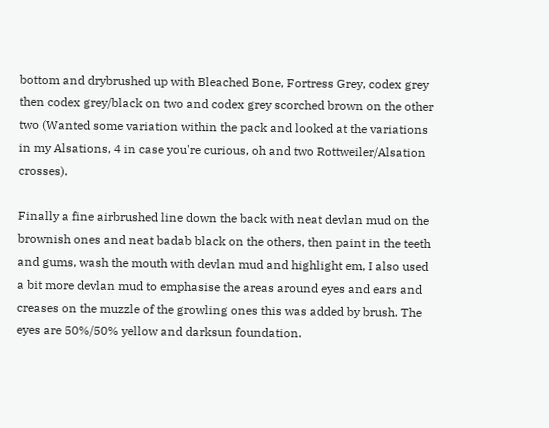bottom and drybrushed up with Bleached Bone, Fortress Grey, codex grey then codex grey/black on two and codex grey scorched brown on the other two (Wanted some variation within the pack and looked at the variations in my Alsations, 4 in case you're curious, oh and two Rottweiler/Alsation crosses).

Finally a fine airbrushed line down the back with neat devlan mud on the brownish ones and neat badab black on the others, then paint in the teeth and gums, wash the mouth with devlan mud and highlight em, I also used a bit more devlan mud to emphasise the areas around eyes and ears and creases on the muzzle of the growling ones this was added by brush. The eyes are 50%/50% yellow and darksun foundation.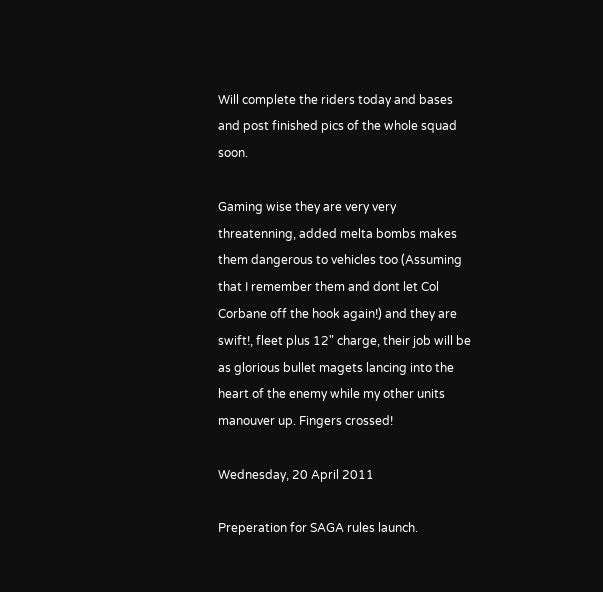Will complete the riders today and bases and post finished pics of the whole squad soon.

Gaming wise they are very very threatenning, added melta bombs makes them dangerous to vehicles too (Assuming that I remember them and dont let Col Corbane off the hook again!) and they are swift!, fleet plus 12" charge, their job will be as glorious bullet magets lancing into the heart of the enemy while my other units manouver up. Fingers crossed!

Wednesday, 20 April 2011

Preperation for SAGA rules launch.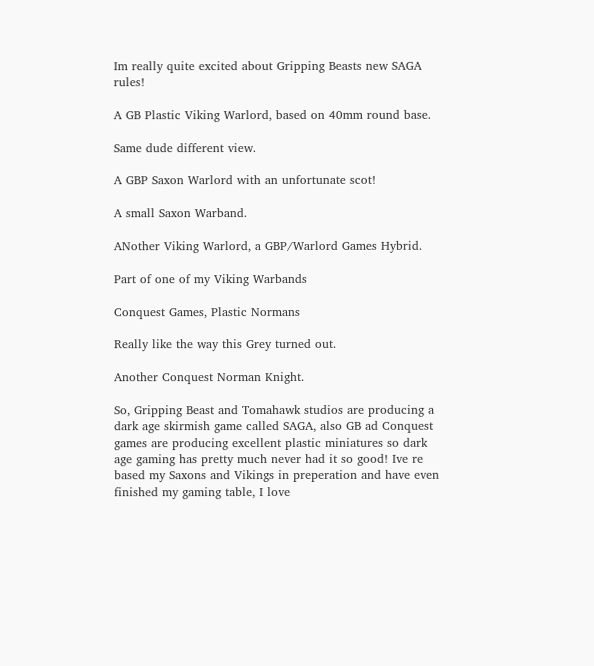Im really quite excited about Gripping Beasts new SAGA rules!

A GB Plastic Viking Warlord, based on 40mm round base.

Same dude different view.

A GBP Saxon Warlord with an unfortunate scot!

A small Saxon Warband.

ANother Viking Warlord, a GBP/Warlord Games Hybrid.

Part of one of my Viking Warbands

Conquest Games, Plastic Normans

Really like the way this Grey turned out.

Another Conquest Norman Knight.

So, Gripping Beast and Tomahawk studios are producing a dark age skirmish game called SAGA, also GB ad Conquest games are producing excellent plastic miniatures so dark age gaming has pretty much never had it so good! Ive re based my Saxons and Vikings in preperation and have even finished my gaming table, I love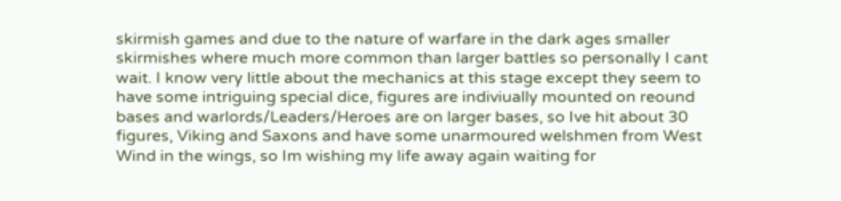skirmish games and due to the nature of warfare in the dark ages smaller skirmishes where much more common than larger battles so personally I cant wait. I know very little about the mechanics at this stage except they seem to have some intriguing special dice, figures are indiviually mounted on reound bases and warlords/Leaders/Heroes are on larger bases, so Ive hit about 30 figures, Viking and Saxons and have some unarmoured welshmen from West Wind in the wings, so Im wishing my life away again waiting for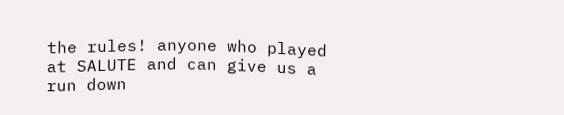the rules! anyone who played at SALUTE and can give us a run down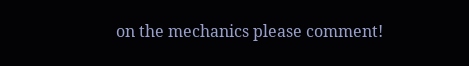on the mechanics please comment!